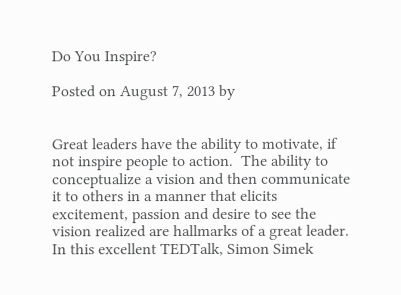Do You Inspire?

Posted on August 7, 2013 by


Great leaders have the ability to motivate, if not inspire people to action.  The ability to conceptualize a vision and then communicate it to others in a manner that elicits excitement, passion and desire to see the vision realized are hallmarks of a great leader.  In this excellent TEDTalk, Simon Simek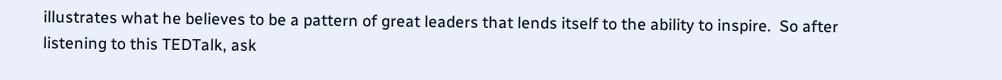illustrates what he believes to be a pattern of great leaders that lends itself to the ability to inspire.  So after listening to this TEDTalk, ask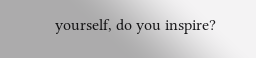yourself, do you inspire?